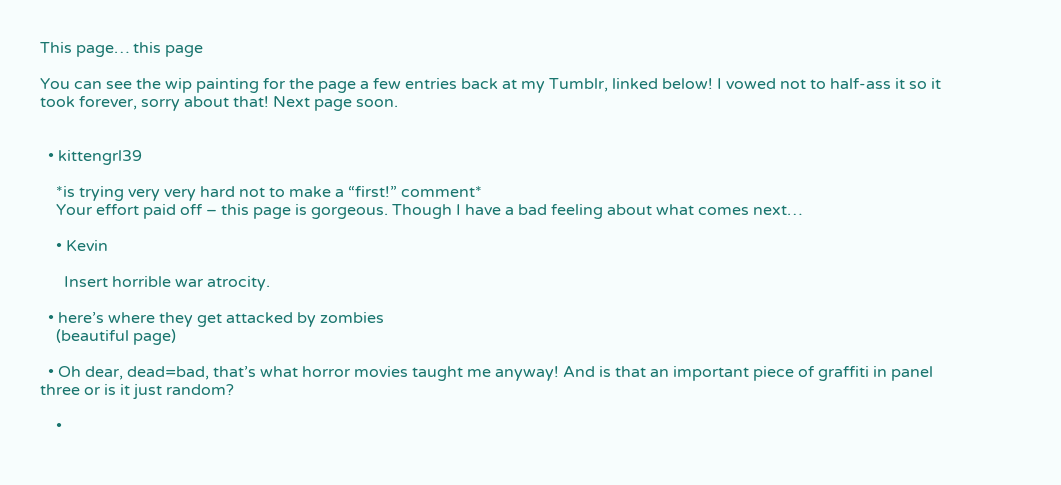This page… this page

You can see the wip painting for the page a few entries back at my Tumblr, linked below! I vowed not to half-ass it so it took forever, sorry about that! Next page soon.


  • kittengrl39

    *is trying very very hard not to make a “first!” comment*
    Your effort paid off – this page is gorgeous. Though I have a bad feeling about what comes next…

    • Kevin

      Insert horrible war atrocity.

  • here’s where they get attacked by zombies
    (beautiful page)

  • Oh dear, dead=bad, that’s what horror movies taught me anyway! And is that an important piece of graffiti in panel three or is it just random?

    •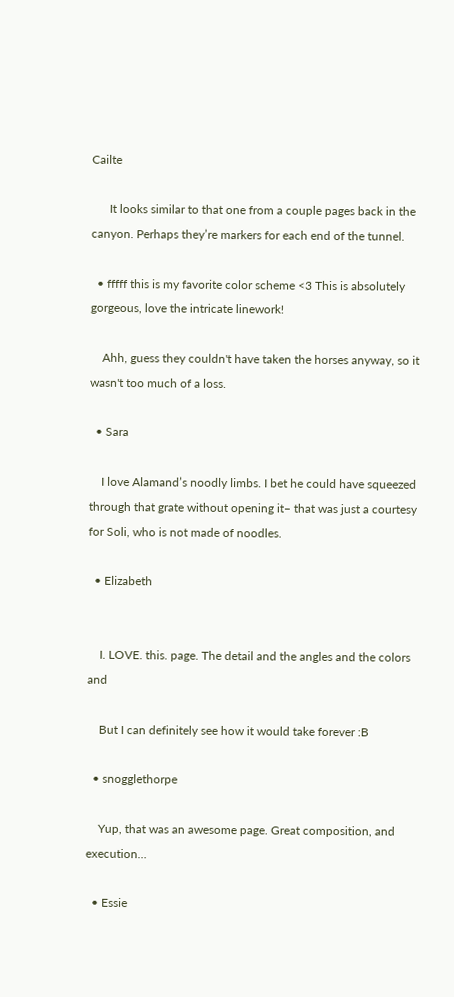Cailte

      It looks similar to that one from a couple pages back in the canyon. Perhaps they’re markers for each end of the tunnel.

  • fffff this is my favorite color scheme <3 This is absolutely gorgeous, love the intricate linework!

    Ahh, guess they couldn't have taken the horses anyway, so it wasn't too much of a loss.

  • Sara

    I love Alamand’s noodly limbs. I bet he could have squeezed through that grate without opening it– that was just a courtesy for Soli, who is not made of noodles.

  • Elizabeth


    I. LOVE. this. page. The detail and the angles and the colors and

    But I can definitely see how it would take forever :B

  • snogglethorpe

    Yup, that was an awesome page. Great composition, and execution…

  • Essie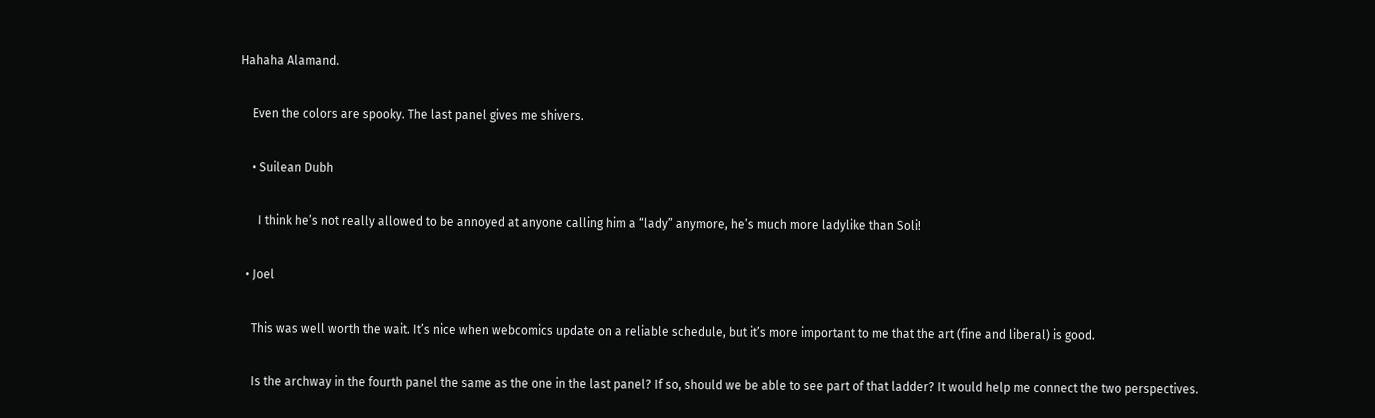Hahaha Alamand.

    Even the colors are spooky. The last panel gives me shivers.

    • Suilean Dubh

      I think he’s not really allowed to be annoyed at anyone calling him a “lady” anymore, he’s much more ladylike than Soli!

  • Joel

    This was well worth the wait. It’s nice when webcomics update on a reliable schedule, but it’s more important to me that the art (fine and liberal) is good.

    Is the archway in the fourth panel the same as the one in the last panel? If so, should we be able to see part of that ladder? It would help me connect the two perspectives.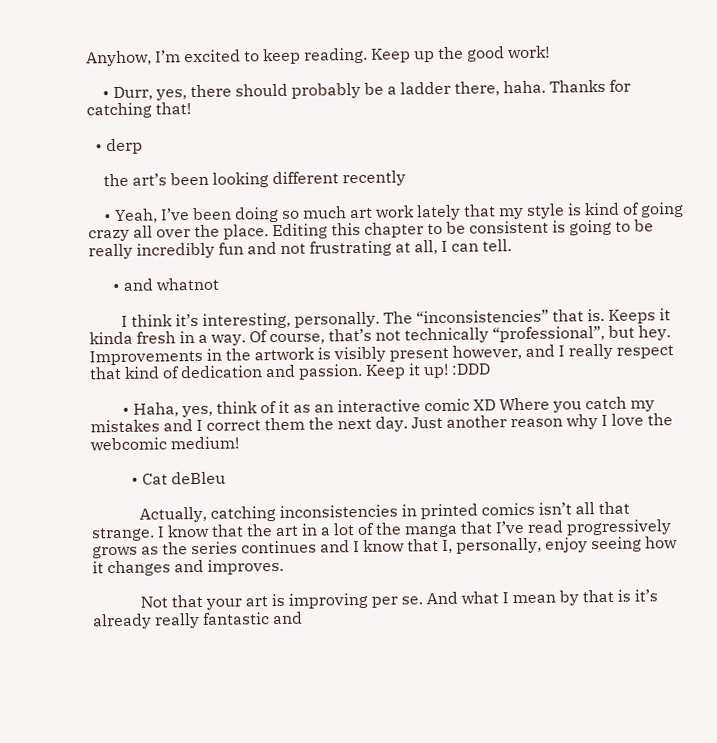Anyhow, I’m excited to keep reading. Keep up the good work!

    • Durr, yes, there should probably be a ladder there, haha. Thanks for catching that!

  • derp

    the art’s been looking different recently

    • Yeah, I’ve been doing so much art work lately that my style is kind of going crazy all over the place. Editing this chapter to be consistent is going to be really incredibly fun and not frustrating at all, I can tell.

      • and whatnot

        I think it’s interesting, personally. The “inconsistencies” that is. Keeps it kinda fresh in a way. Of course, that’s not technically “professional”, but hey. Improvements in the artwork is visibly present however, and I really respect that kind of dedication and passion. Keep it up! :DDD

        • Haha, yes, think of it as an interactive comic XD Where you catch my mistakes and I correct them the next day. Just another reason why I love the webcomic medium!

          • Cat deBleu

            Actually, catching inconsistencies in printed comics isn’t all that strange. I know that the art in a lot of the manga that I’ve read progressively grows as the series continues and I know that I, personally, enjoy seeing how it changes and improves.

            Not that your art is improving per se. And what I mean by that is it’s already really fantastic and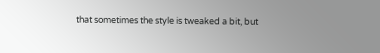that sometimes the style is tweaked a bit, but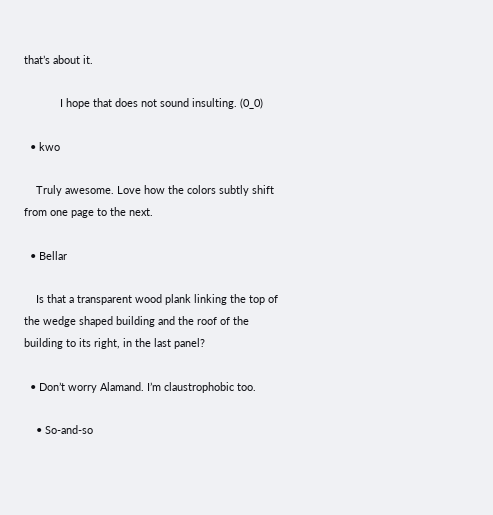that’s about it.

            I hope that does not sound insulting. (0_0)

  • kwo

    Truly awesome. Love how the colors subtly shift from one page to the next.

  • Bellar

    Is that a transparent wood plank linking the top of the wedge shaped building and the roof of the building to its right, in the last panel?

  • Don’t worry Alamand. I’m claustrophobic too.

    • So-and-so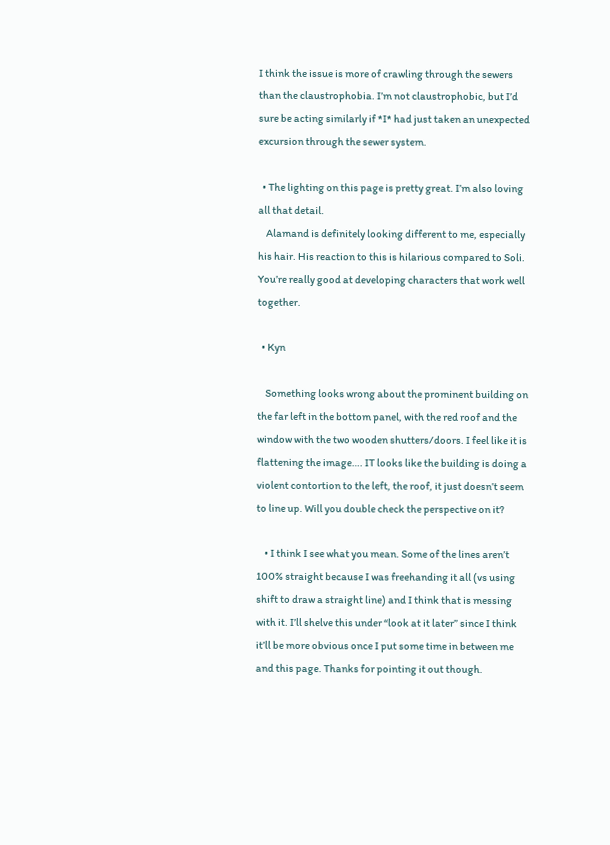I think the issue is more of crawling through the sewers than the claustrophobia. I’m not claustrophobic, but I’d sure be acting similarly if *I* had just taken an unexpected excursion through the sewer system.

  • The lighting on this page is pretty great. I’m also loving all that detail.
    Alamand is definitely looking different to me, especially his hair. His reaction to this is hilarious compared to Soli. You’re really good at developing characters that work well together.

  • Kyn

    Something looks wrong about the prominent building on the far left in the bottom panel, with the red roof and the window with the two wooden shutters/doors. I feel like it is flattening the image…. IT looks like the building is doing a violent contortion to the left, the roof, it just doesn’t seem to line up. Will you double check the perspective on it?

    • I think I see what you mean. Some of the lines aren’t 100% straight because I was freehanding it all (vs using shift to draw a straight line) and I think that is messing with it. I’ll shelve this under “look at it later” since I think it’ll be more obvious once I put some time in between me and this page. Thanks for pointing it out though.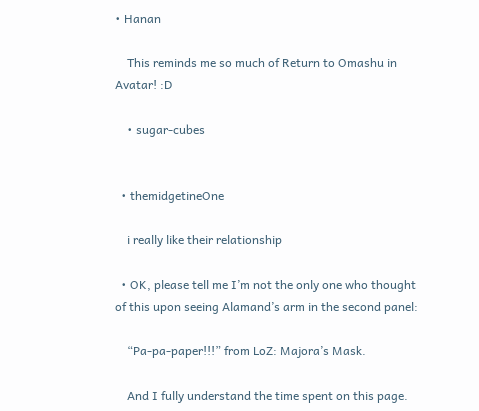• Hanan

    This reminds me so much of Return to Omashu in Avatar! :D

    • sugar-cubes


  • themidgetineOne

    i really like their relationship

  • OK, please tell me I’m not the only one who thought of this upon seeing Alamand’s arm in the second panel:

    “Pa-pa-paper!!!” from LoZ: Majora’s Mask.

    And I fully understand the time spent on this page.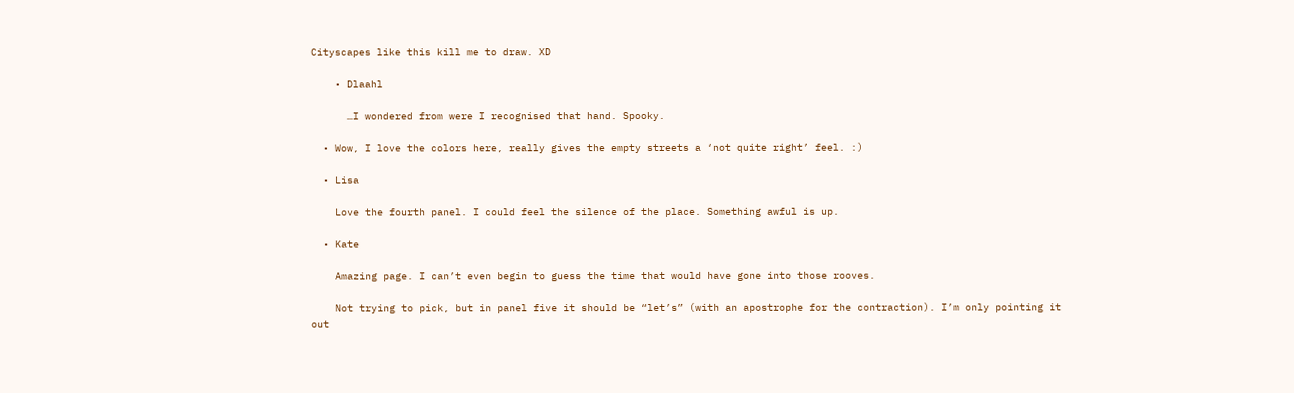Cityscapes like this kill me to draw. XD

    • Dlaahl

      …I wondered from were I recognised that hand. Spooky.

  • Wow, I love the colors here, really gives the empty streets a ‘not quite right’ feel. :)

  • Lisa

    Love the fourth panel. I could feel the silence of the place. Something awful is up.

  • Kate

    Amazing page. I can’t even begin to guess the time that would have gone into those rooves.

    Not trying to pick, but in panel five it should be “let’s” (with an apostrophe for the contraction). I’m only pointing it out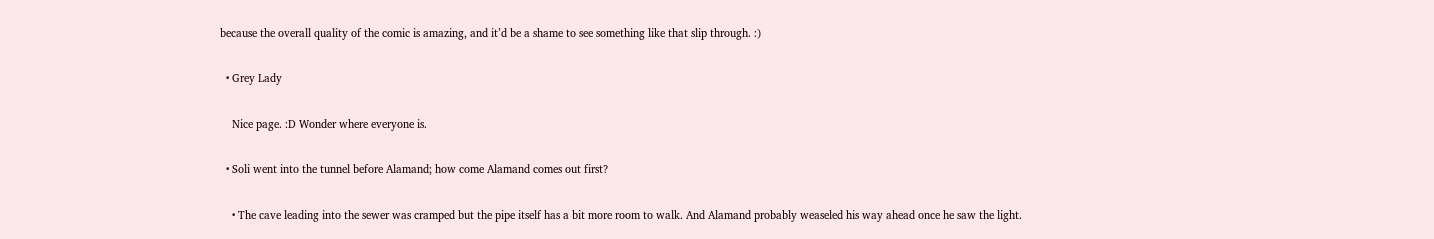because the overall quality of the comic is amazing, and it’d be a shame to see something like that slip through. :)

  • Grey Lady

    Nice page. :D Wonder where everyone is.

  • Soli went into the tunnel before Alamand; how come Alamand comes out first?

    • The cave leading into the sewer was cramped but the pipe itself has a bit more room to walk. And Alamand probably weaseled his way ahead once he saw the light.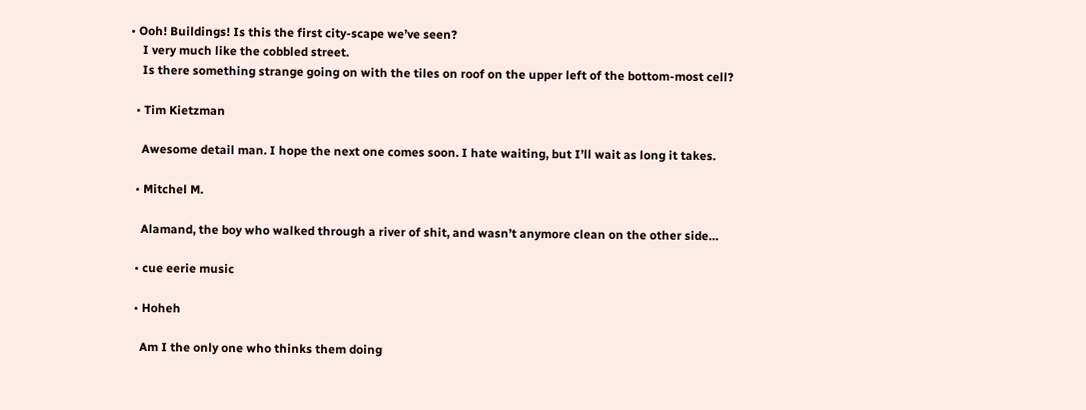• Ooh! Buildings! Is this the first city-scape we’ve seen?
    I very much like the cobbled street.
    Is there something strange going on with the tiles on roof on the upper left of the bottom-most cell?

  • Tim Kietzman

    Awesome detail man. I hope the next one comes soon. I hate waiting, but I’ll wait as long it takes.

  • Mitchel M.

    Alamand, the boy who walked through a river of shit, and wasn’t anymore clean on the other side…

  • cue eerie music

  • Hoheh

    Am I the only one who thinks them doing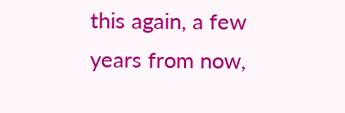this again, a few years from now,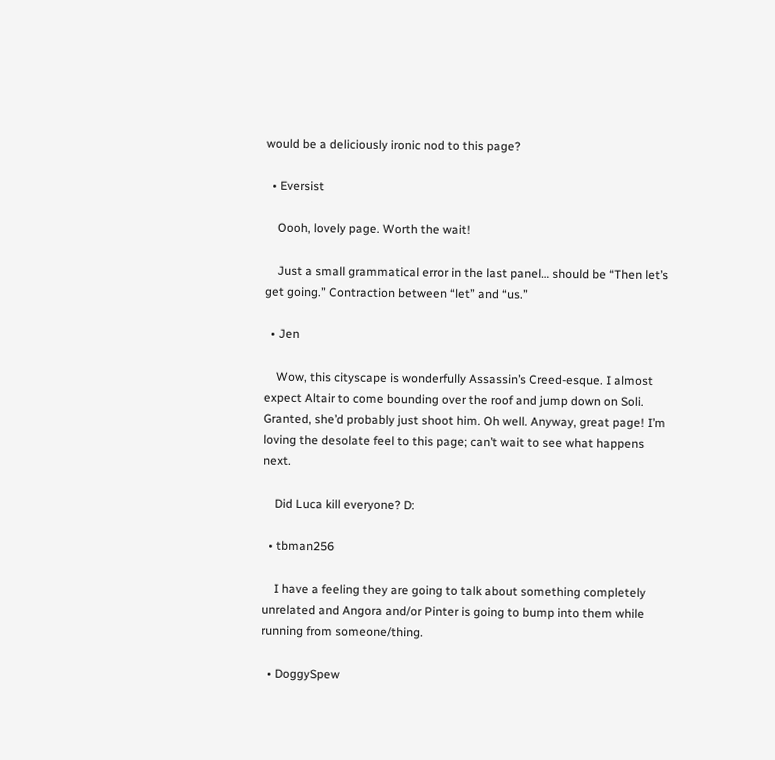would be a deliciously ironic nod to this page?

  • Eversist

    Oooh, lovely page. Worth the wait!

    Just a small grammatical error in the last panel… should be “Then let’s get going.” Contraction between “let” and “us.”

  • Jen

    Wow, this cityscape is wonderfully Assassin’s Creed-esque. I almost expect Altair to come bounding over the roof and jump down on Soli. Granted, she’d probably just shoot him. Oh well. Anyway, great page! I’m loving the desolate feel to this page; can’t wait to see what happens next.

    Did Luca kill everyone? D:

  • tbman256

    I have a feeling they are going to talk about something completely unrelated and Angora and/or Pinter is going to bump into them while running from someone/thing.

  • DoggySpew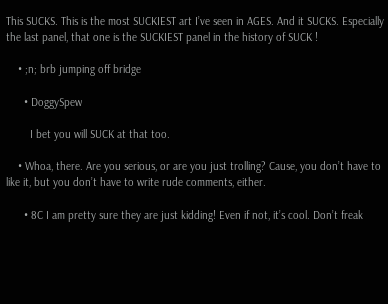This SUCKS. This is the most SUCKIEST art I’ve seen in AGES. And it SUCKS. Especially the last panel, that one is the SUCKIEST panel in the history of SUCK !

    • ;n; brb jumping off bridge

      • DoggySpew

        I bet you will SUCK at that too.

    • Whoa, there. Are you serious, or are you just trolling? Cause, you don’t have to like it, but you don’t have to write rude comments, either.

      • 8C I am pretty sure they are just kidding! Even if not, it’s cool. Don’t freak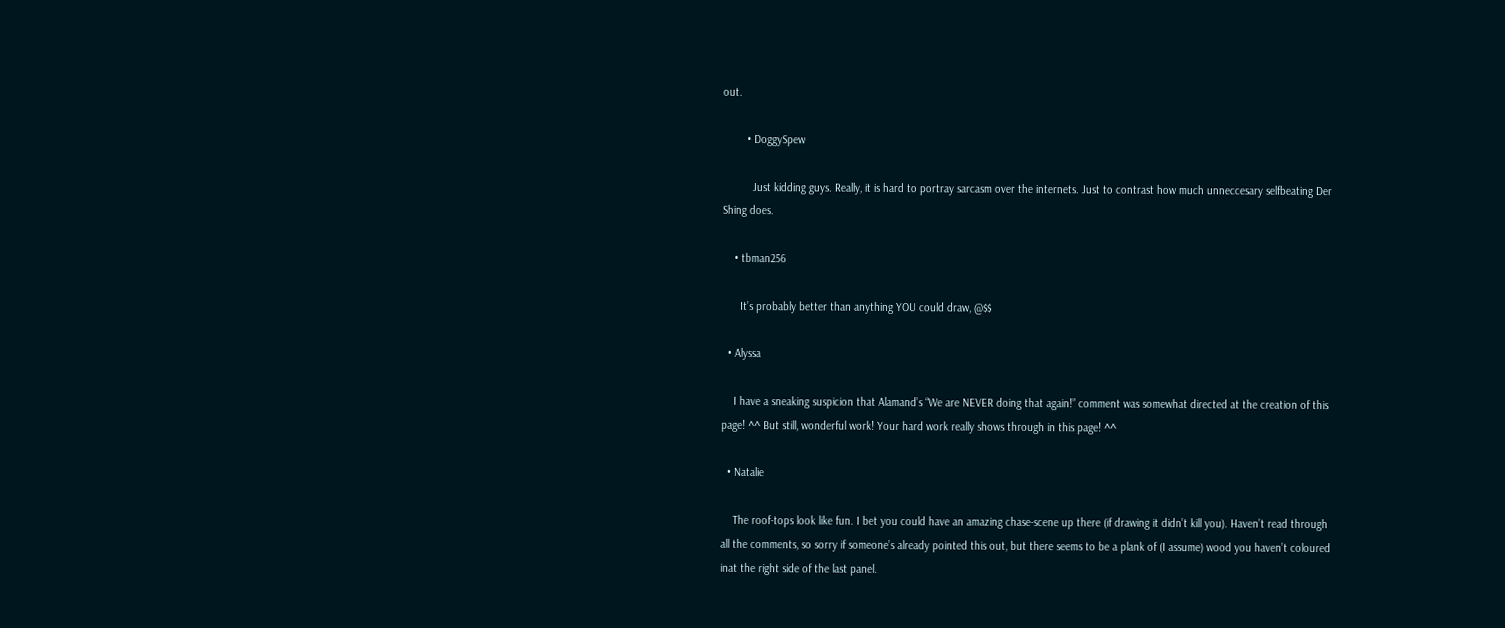out.

        • DoggySpew

          Just kidding guys. Really, it is hard to portray sarcasm over the internets. Just to contrast how much unneccesary selfbeating Der Shing does.

    • tbman256

      It’s probably better than anything YOU could draw, @$$

  • Alyssa

    I have a sneaking suspicion that Alamand’s “We are NEVER doing that again!” comment was somewhat directed at the creation of this page! ^^ But still, wonderful work! Your hard work really shows through in this page! ^^

  • Natalie

    The roof-tops look like fun. I bet you could have an amazing chase-scene up there (if drawing it didn’t kill you). Haven’t read through all the comments, so sorry if someone’s already pointed this out, but there seems to be a plank of (I assume) wood you haven’t coloured inat the right side of the last panel.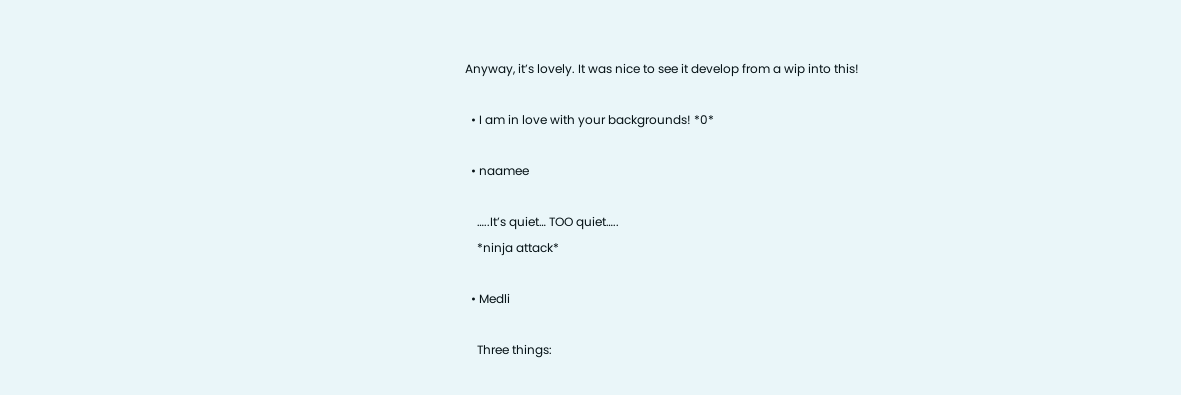Anyway, it’s lovely. It was nice to see it develop from a wip into this!

  • I am in love with your backgrounds! *0*

  • naamee

    …..It’s quiet… TOO quiet…..
    *ninja attack*

  • Medli

    Three things: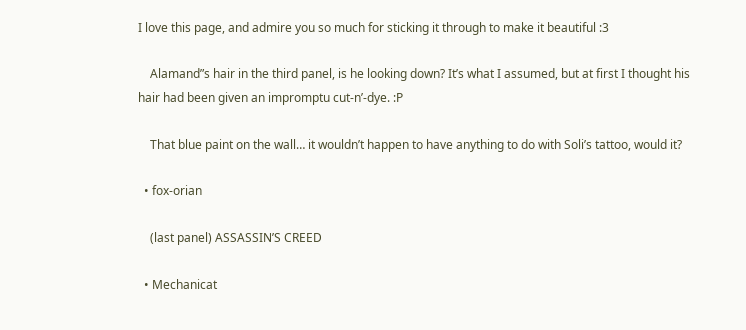I love this page, and admire you so much for sticking it through to make it beautiful :3

    Alamand”s hair in the third panel, is he looking down? It’s what I assumed, but at first I thought his hair had been given an impromptu cut-n’-dye. :P

    That blue paint on the wall… it wouldn’t happen to have anything to do with Soli’s tattoo, would it?

  • fox-orian

    (last panel) ASSASSIN’S CREED

  • Mechanicat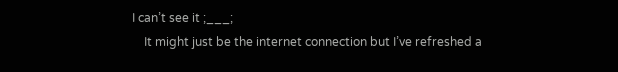I can’t see it ;___;
    It might just be the internet connection but I’ve refreshed a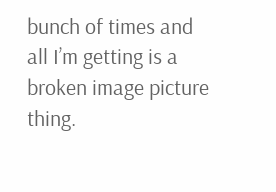bunch of times and all I’m getting is a broken image picture thing.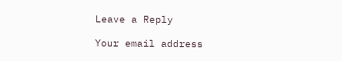Leave a Reply

Your email address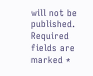will not be published. Required fields are marked *